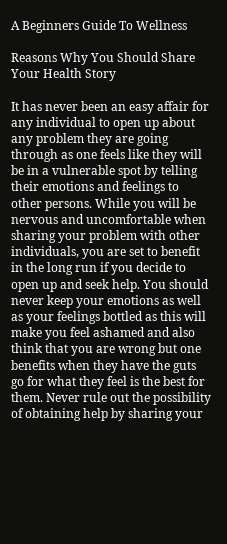A Beginners Guide To Wellness

Reasons Why You Should Share Your Health Story

It has never been an easy affair for any individual to open up about any problem they are going through as one feels like they will be in a vulnerable spot by telling their emotions and feelings to other persons. While you will be nervous and uncomfortable when sharing your problem with other individuals, you are set to benefit in the long run if you decide to open up and seek help. You should never keep your emotions as well as your feelings bottled as this will make you feel ashamed and also think that you are wrong but one benefits when they have the guts go for what they feel is the best for them. Never rule out the possibility of obtaining help by sharing your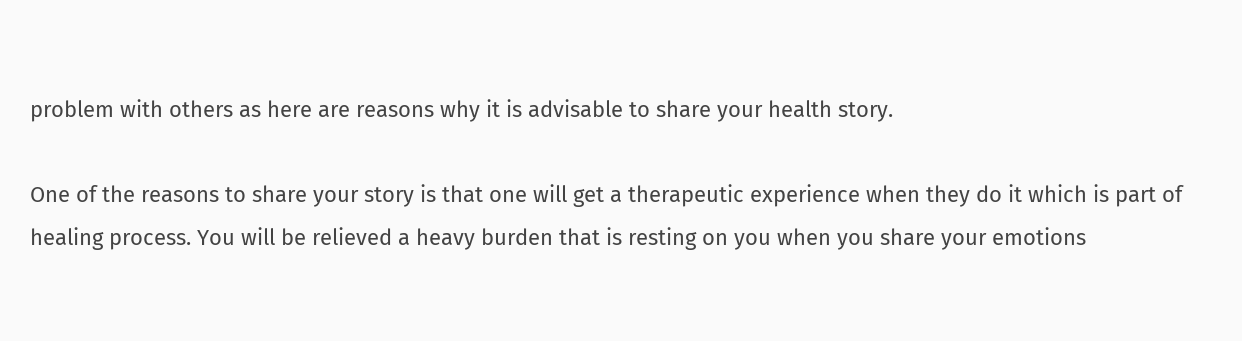problem with others as here are reasons why it is advisable to share your health story.

One of the reasons to share your story is that one will get a therapeutic experience when they do it which is part of healing process. You will be relieved a heavy burden that is resting on you when you share your emotions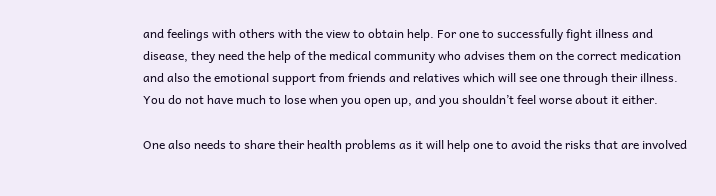and feelings with others with the view to obtain help. For one to successfully fight illness and disease, they need the help of the medical community who advises them on the correct medication and also the emotional support from friends and relatives which will see one through their illness. You do not have much to lose when you open up, and you shouldn’t feel worse about it either.

One also needs to share their health problems as it will help one to avoid the risks that are involved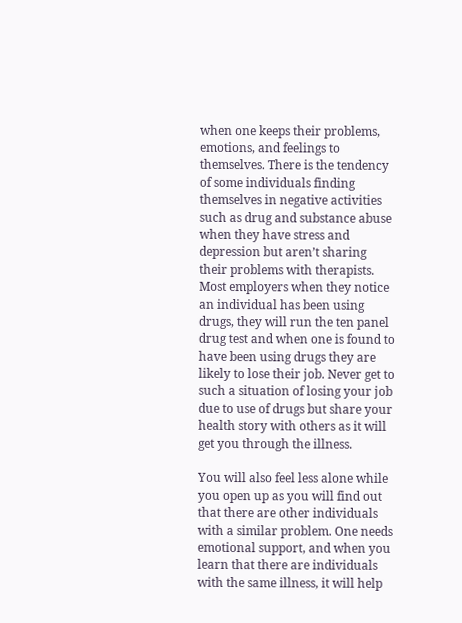when one keeps their problems, emotions, and feelings to themselves. There is the tendency of some individuals finding themselves in negative activities such as drug and substance abuse when they have stress and depression but aren’t sharing their problems with therapists. Most employers when they notice an individual has been using drugs, they will run the ten panel drug test and when one is found to have been using drugs they are likely to lose their job. Never get to such a situation of losing your job due to use of drugs but share your health story with others as it will get you through the illness.

You will also feel less alone while you open up as you will find out that there are other individuals with a similar problem. One needs emotional support, and when you learn that there are individuals with the same illness, it will help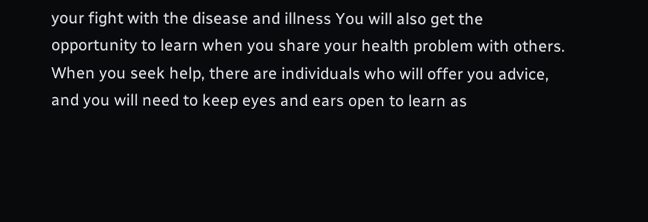your fight with the disease and illness You will also get the opportunity to learn when you share your health problem with others. When you seek help, there are individuals who will offer you advice, and you will need to keep eyes and ears open to learn as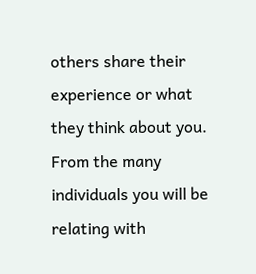others share their experience or what they think about you. From the many individuals you will be relating with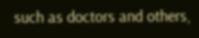such as doctors and others,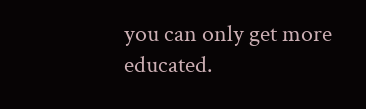you can only get more educated.